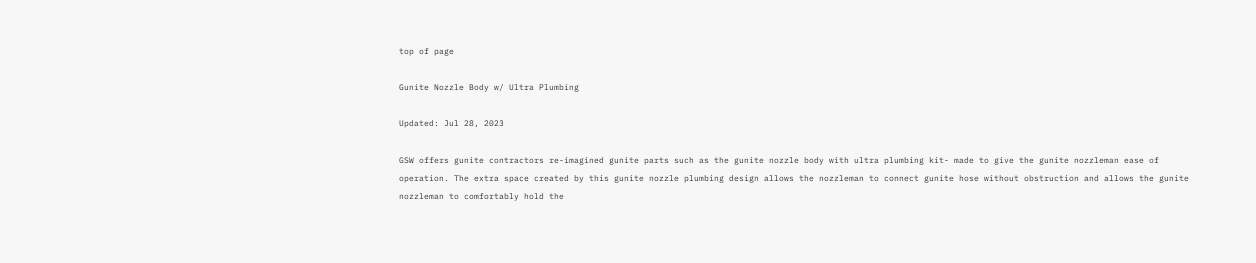top of page

Gunite Nozzle Body w/ Ultra Plumbing

Updated: Jul 28, 2023

GSW offers gunite contractors re-imagined gunite parts such as the gunite nozzle body with ultra plumbing kit- made to give the gunite nozzleman ease of operation. The extra space created by this gunite nozzle plumbing design allows the nozzleman to connect gunite hose without obstruction and allows the gunite nozzleman to comfortably hold the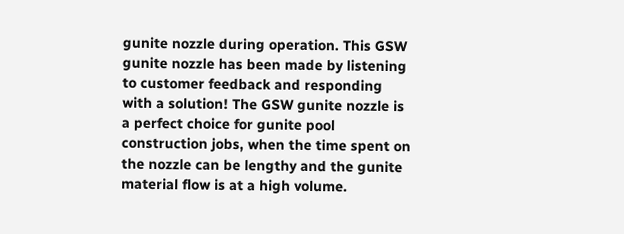gunite nozzle during operation. This GSW gunite nozzle has been made by listening to customer feedback and responding with a solution! The GSW gunite nozzle is a perfect choice for gunite pool construction jobs, when the time spent on the nozzle can be lengthy and the gunite material flow is at a high volume.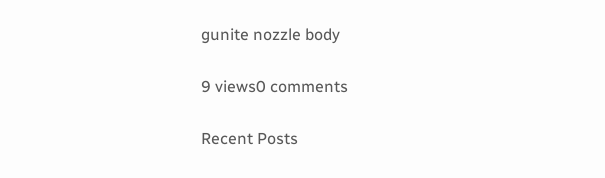gunite nozzle body

9 views0 comments

Recent Posts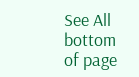See All
bottom of page